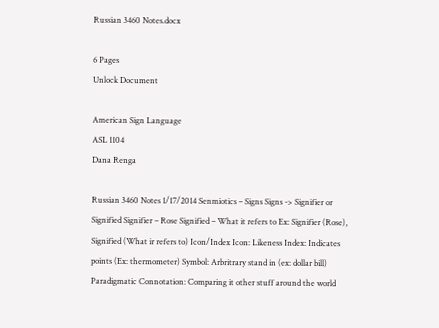Russian 3460 Notes.docx

6 Pages
Unlock Document

American Sign Language
ASL 1104
Dana Renga

Russian 3460 Notes 1/17/2014 Senmiotics – Signs Signs -> Signifier or Signified Signifier – Rose Signified – What it refers to Ex: Signifier (Rose), Signified (What ir refers to) Icon/Index Icon: Likeness Index: Indicates points (Ex: thermometer) Symbol: Arbritrary stand in (ex: dollar bill) Paradigmatic Connotation: Comparing it other stuff around the world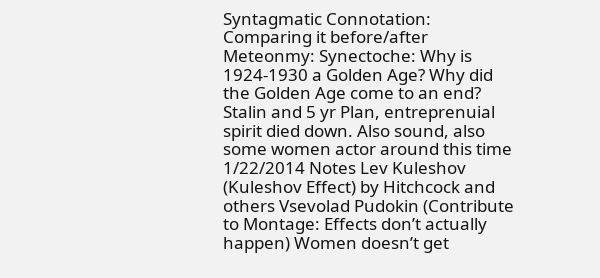Syntagmatic Connotation: Comparing it before/after Meteonmy: Synectoche: Why is 1924-1930 a Golden Age? Why did the Golden Age come to an end? Stalin and 5 yr Plan, entreprenuial spirit died down. Also sound, also some women actor around this time 1/22/2014 Notes Lev Kuleshov (Kuleshov Effect) by Hitchcock and others Vsevolad Pudokin (Contribute to Montage: Effects don’t actually happen) Women doesn’t get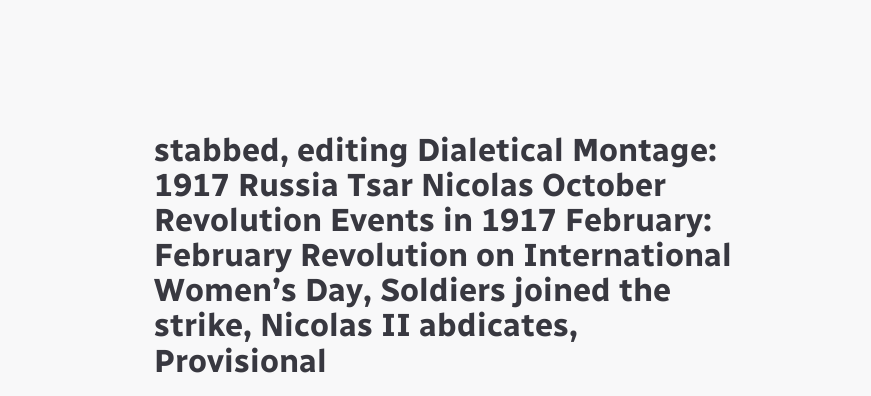stabbed, editing Dialetical Montage: 1917 Russia Tsar Nicolas October Revolution Events in 1917 February: February Revolution on International Women’s Day, Soldiers joined the strike, Nicolas II abdicates, Provisional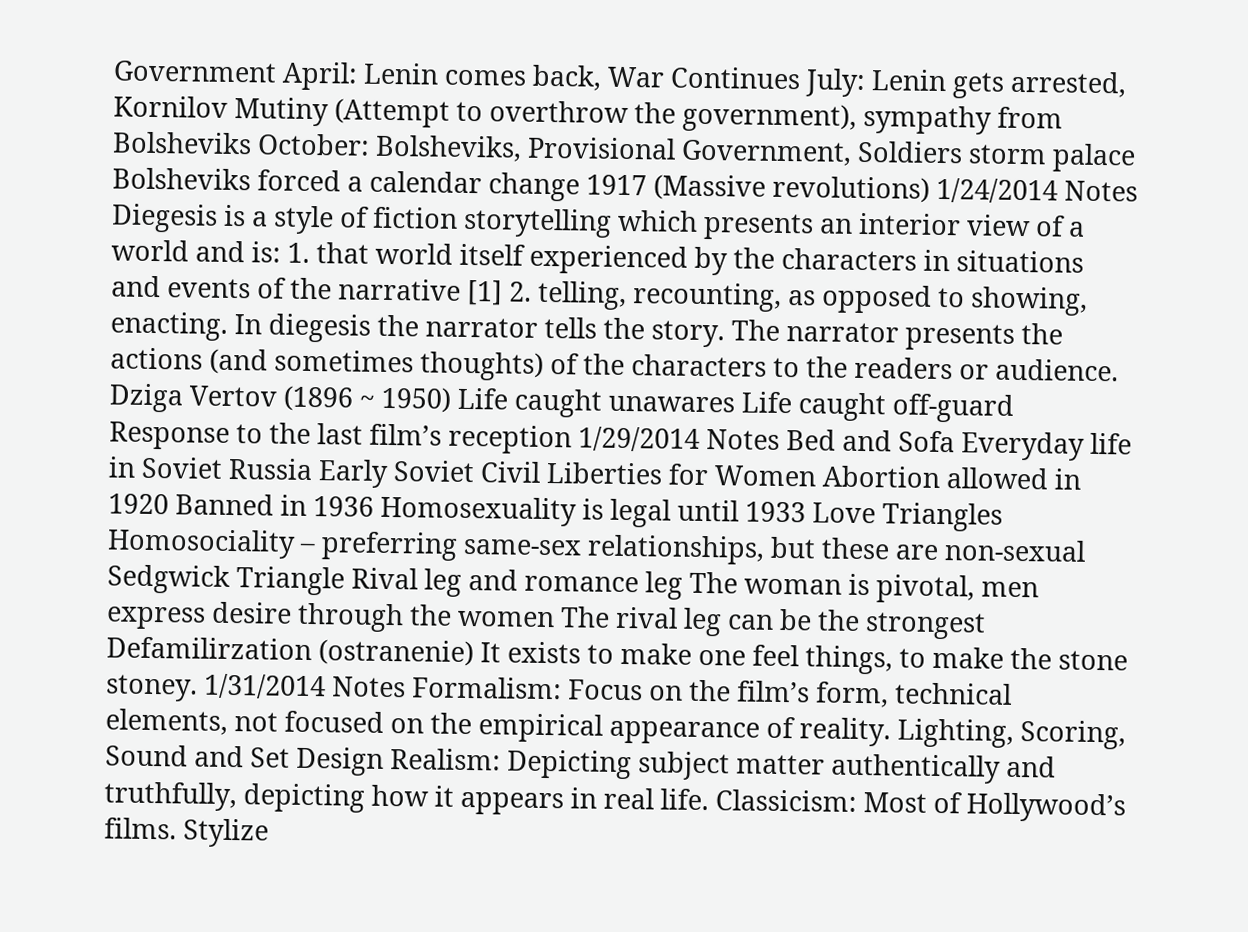Government April: Lenin comes back, War Continues July: Lenin gets arrested, Kornilov Mutiny (Attempt to overthrow the government), sympathy from Bolsheviks October: Bolsheviks, Provisional Government, Soldiers storm palace Bolsheviks forced a calendar change 1917 (Massive revolutions) 1/24/2014 Notes Diegesis is a style of fiction storytelling which presents an interior view of a world and is: 1. that world itself experienced by the characters in situations and events of the narrative [1] 2. telling, recounting, as opposed to showing, enacting. In diegesis the narrator tells the story. The narrator presents the actions (and sometimes thoughts) of the characters to the readers or audience. Dziga Vertov (1896 ~ 1950) Life caught unawares Life caught off-guard Response to the last film’s reception 1/29/2014 Notes Bed and Sofa Everyday life in Soviet Russia Early Soviet Civil Liberties for Women Abortion allowed in 1920 Banned in 1936 Homosexuality is legal until 1933 Love Triangles Homosociality – preferring same-sex relationships, but these are non-sexual Sedgwick Triangle Rival leg and romance leg The woman is pivotal, men express desire through the women The rival leg can be the strongest Defamilirzation (ostranenie) It exists to make one feel things, to make the stone stoney. 1/31/2014 Notes Formalism: Focus on the film’s form, technical elements, not focused on the empirical appearance of reality. Lighting, Scoring, Sound and Set Design Realism: Depicting subject matter authentically and truthfully, depicting how it appears in real life. Classicism: Most of Hollywood’s films. Stylize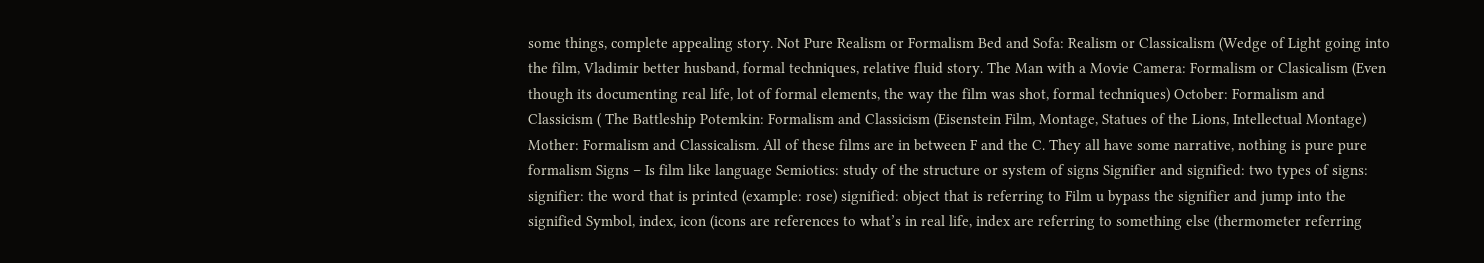some things, complete appealing story. Not Pure Realism or Formalism Bed and Sofa: Realism or Classicalism (Wedge of Light going into the film, Vladimir better husband, formal techniques, relative fluid story. The Man with a Movie Camera: Formalism or Clasicalism (Even though its documenting real life, lot of formal elements, the way the film was shot, formal techniques) October: Formalism and Classicism ( The Battleship Potemkin: Formalism and Classicism (Eisenstein Film, Montage, Statues of the Lions, Intellectual Montage) Mother: Formalism and Classicalism. All of these films are in between F and the C. They all have some narrative, nothing is pure pure formalism Signs – Is film like language Semiotics: study of the structure or system of signs Signifier and signified: two types of signs: signifier: the word that is printed (example: rose) signified: object that is referring to Film u bypass the signifier and jump into the signified Symbol, index, icon (icons are references to what’s in real life, index are referring to something else (thermometer referring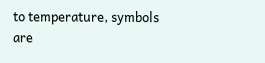to temperature, symbols are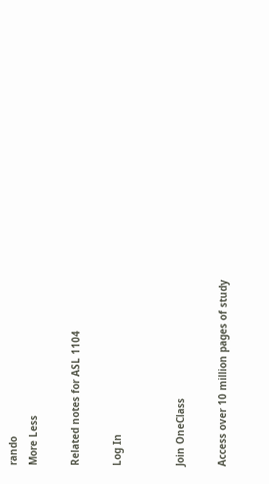rando
More Less

Related notes for ASL 1104

Log In


Join OneClass

Access over 10 million pages of study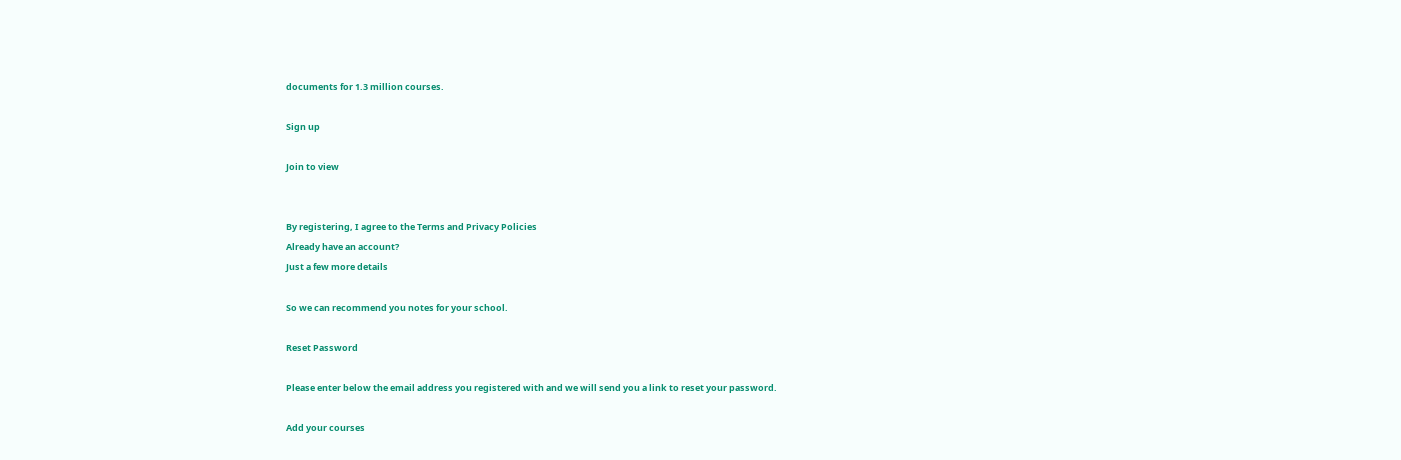documents for 1.3 million courses.

Sign up

Join to view


By registering, I agree to the Terms and Privacy Policies
Already have an account?
Just a few more details

So we can recommend you notes for your school.

Reset Password

Please enter below the email address you registered with and we will send you a link to reset your password.

Add your courses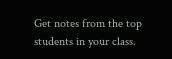Get notes from the top students in your class.